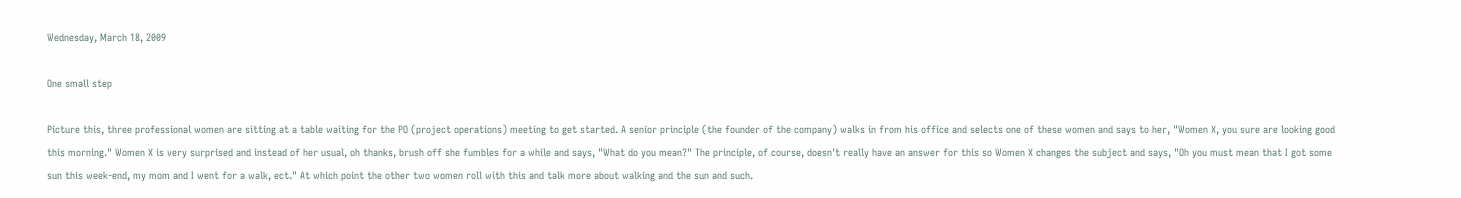Wednesday, March 18, 2009

One small step

Picture this, three professional women are sitting at a table waiting for the PO (project operations) meeting to get started. A senior principle (the founder of the company) walks in from his office and selects one of these women and says to her, "Women X, you sure are looking good this morning." Women X is very surprised and instead of her usual, oh thanks, brush off she fumbles for a while and says, "What do you mean?" The principle, of course, doesn't really have an answer for this so Women X changes the subject and says, "Oh you must mean that I got some sun this week-end, my mom and I went for a walk, ect." At which point the other two women roll with this and talk more about walking and the sun and such.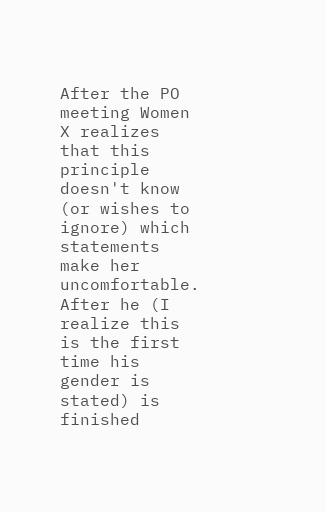After the PO meeting Women X realizes that this principle doesn't know (or wishes to ignore) which statements make her uncomfortable. After he (I realize this is the first time his gender is stated) is finished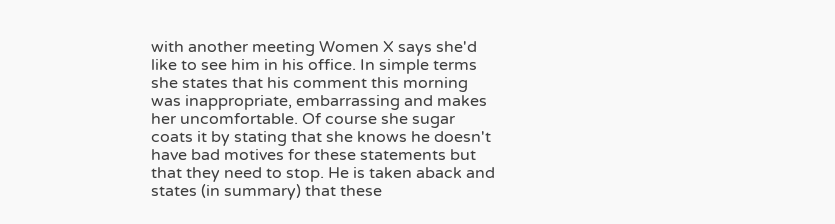with another meeting Women X says she'd like to see him in his office. In simple terms she states that his comment this morning was inappropriate, embarrassing and makes her uncomfortable. Of course she sugar coats it by stating that she knows he doesn't have bad motives for these statements but that they need to stop. He is taken aback and states (in summary) that these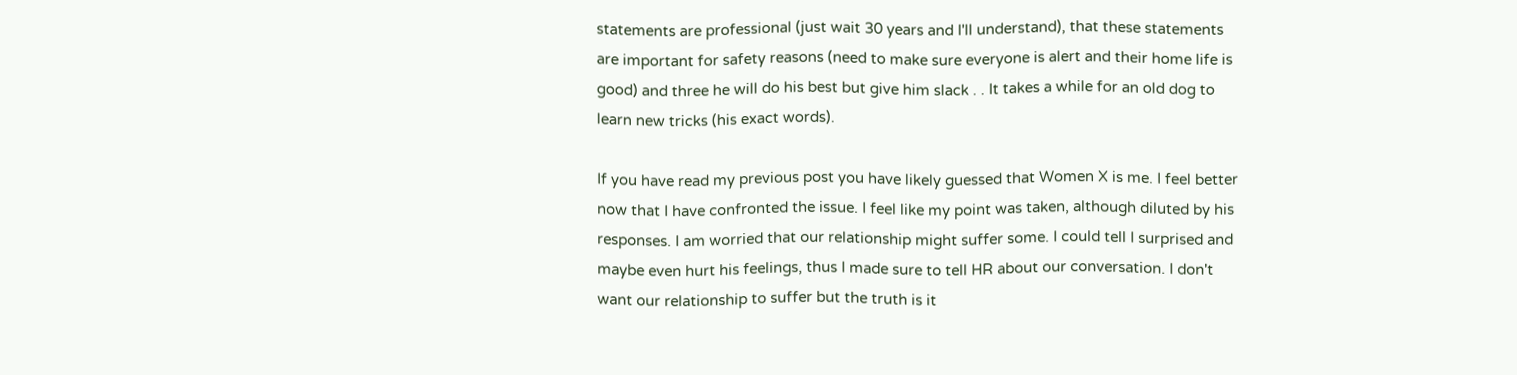statements are professional (just wait 30 years and I'll understand), that these statements are important for safety reasons (need to make sure everyone is alert and their home life is good) and three he will do his best but give him slack . . It takes a while for an old dog to learn new tricks (his exact words).

If you have read my previous post you have likely guessed that Women X is me. I feel better now that I have confronted the issue. I feel like my point was taken, although diluted by his responses. I am worried that our relationship might suffer some. I could tell I surprised and maybe even hurt his feelings, thus I made sure to tell HR about our conversation. I don't want our relationship to suffer but the truth is it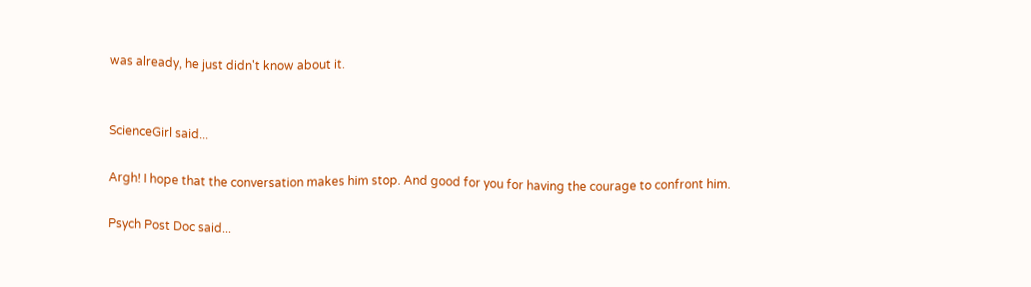was already, he just didn't know about it.


ScienceGirl said...

Argh! I hope that the conversation makes him stop. And good for you for having the courage to confront him.

Psych Post Doc said...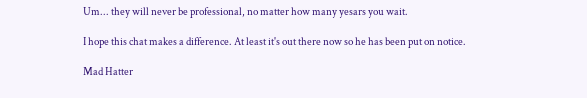Um... they will never be professional, no matter how many yesars you wait.

I hope this chat makes a difference. At least it's out there now so he has been put on notice.

Mad Hatter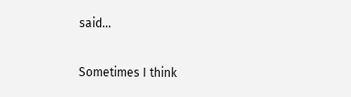said...

Sometimes I think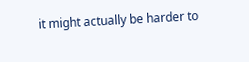it might actually be harder to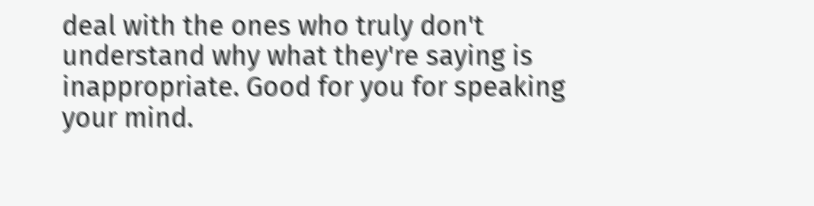deal with the ones who truly don't understand why what they're saying is inappropriate. Good for you for speaking your mind.